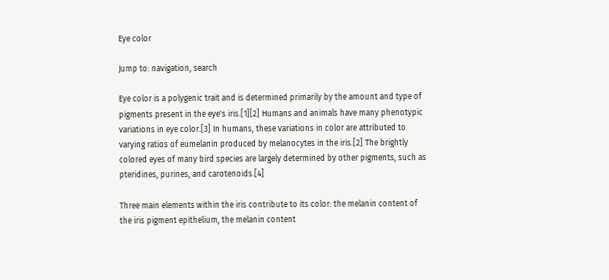Eye color

Jump to: navigation, search

Eye color is a polygenic trait and is determined primarily by the amount and type of pigments present in the eye's iris.[1][2] Humans and animals have many phenotypic variations in eye color.[3] In humans, these variations in color are attributed to varying ratios of eumelanin produced by melanocytes in the iris.[2] The brightly colored eyes of many bird species are largely determined by other pigments, such as pteridines, purines, and carotenoids.[4]

Three main elements within the iris contribute to its color: the melanin content of the iris pigment epithelium, the melanin content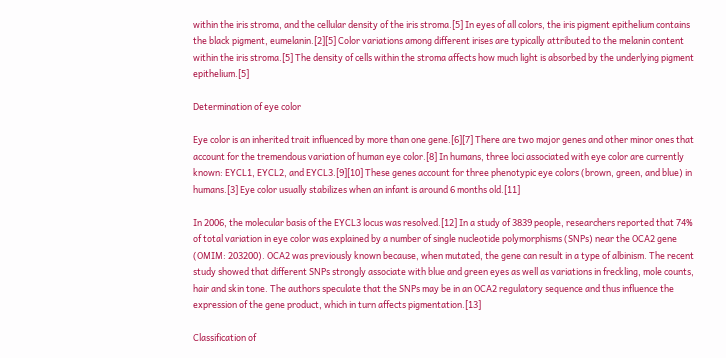within the iris stroma, and the cellular density of the iris stroma.[5] In eyes of all colors, the iris pigment epithelium contains the black pigment, eumelanin.[2][5] Color variations among different irises are typically attributed to the melanin content within the iris stroma.[5] The density of cells within the stroma affects how much light is absorbed by the underlying pigment epithelium.[5]

Determination of eye color

Eye color is an inherited trait influenced by more than one gene.[6][7] There are two major genes and other minor ones that account for the tremendous variation of human eye color.[8] In humans, three loci associated with eye color are currently known: EYCL1, EYCL2, and EYCL3.[9][10] These genes account for three phenotypic eye colors (brown, green, and blue) in humans.[3] Eye color usually stabilizes when an infant is around 6 months old.[11]

In 2006, the molecular basis of the EYCL3 locus was resolved.[12] In a study of 3839 people, researchers reported that 74% of total variation in eye color was explained by a number of single nucleotide polymorphisms (SNPs) near the OCA2 gene (OMIM: 203200). OCA2 was previously known because, when mutated, the gene can result in a type of albinism. The recent study showed that different SNPs strongly associate with blue and green eyes as well as variations in freckling, mole counts, hair and skin tone. The authors speculate that the SNPs may be in an OCA2 regulatory sequence and thus influence the expression of the gene product, which in turn affects pigmentation.[13]

Classification of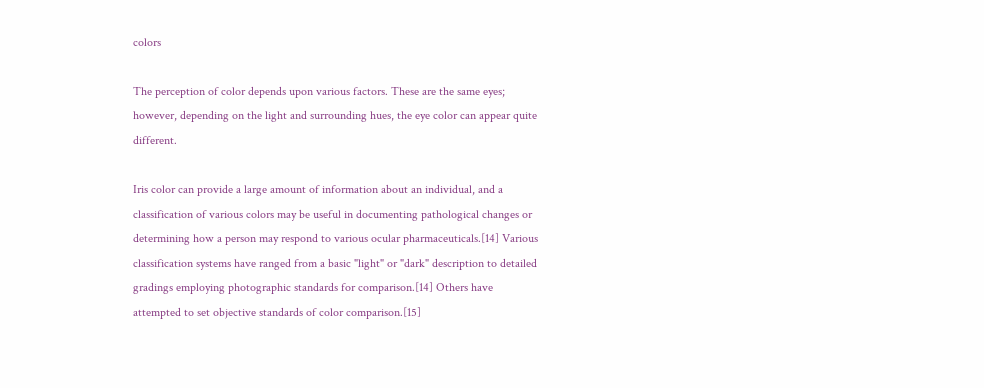colors

The perception of color depends upon various factors. These are the same eyes; however, depending on the light and surrounding hues, the eye color can appear quite different.

Iris color can provide a large amount of information about an individual, and a classification of various colors may be useful in documenting pathological changes or determining how a person may respond to various ocular pharmaceuticals.[14] Various classification systems have ranged from a basic "light" or "dark" description to detailed gradings employing photographic standards for comparison.[14] Others have attempted to set objective standards of color comparison.[15]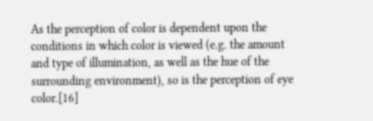As the perception of color is dependent upon the conditions in which color is viewed (e.g. the amount and type of illumination, as well as the hue of the surrounding environment), so is the perception of eye color.[16]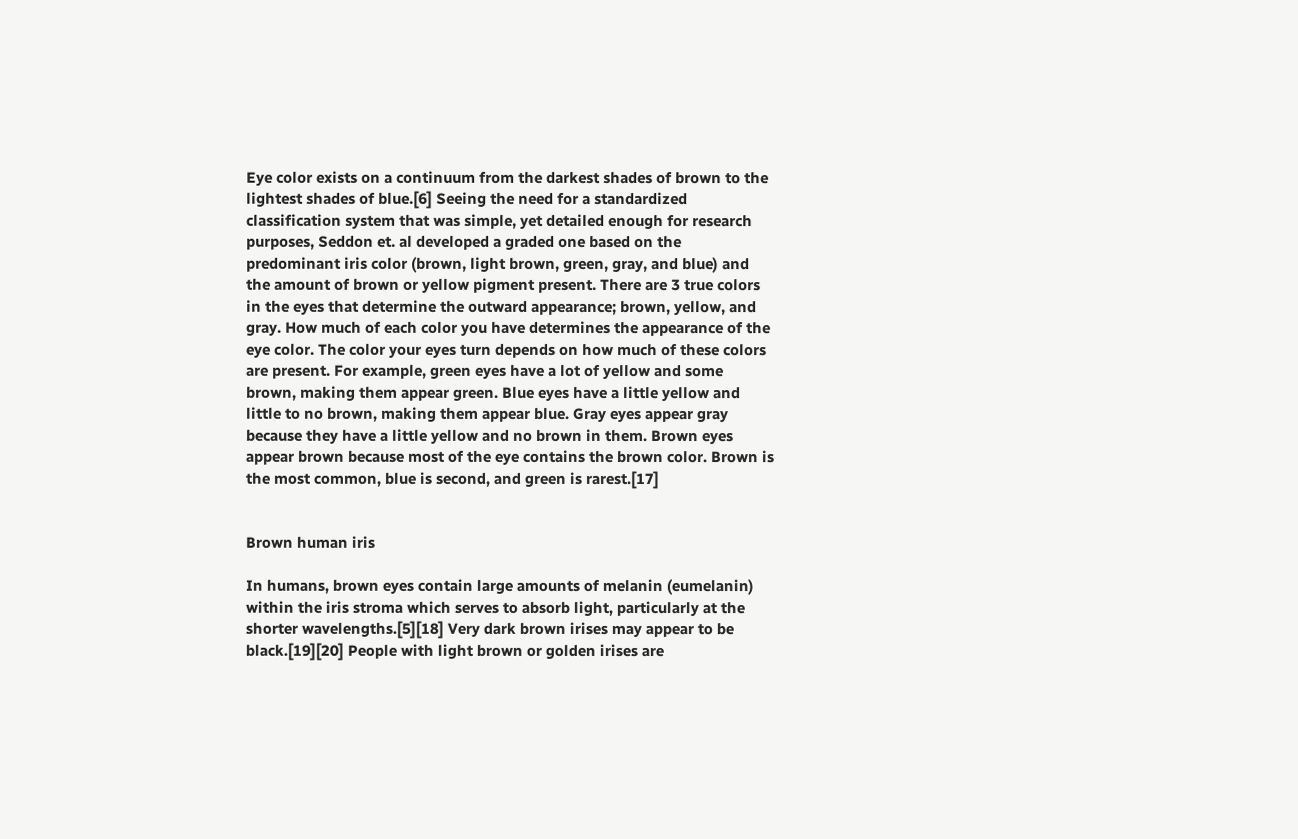Eye color exists on a continuum from the darkest shades of brown to the lightest shades of blue.[6] Seeing the need for a standardized classification system that was simple, yet detailed enough for research purposes, Seddon et. al developed a graded one based on the predominant iris color (brown, light brown, green, gray, and blue) and the amount of brown or yellow pigment present. There are 3 true colors in the eyes that determine the outward appearance; brown, yellow, and gray. How much of each color you have determines the appearance of the eye color. The color your eyes turn depends on how much of these colors are present. For example, green eyes have a lot of yellow and some brown, making them appear green. Blue eyes have a little yellow and little to no brown, making them appear blue. Gray eyes appear gray because they have a little yellow and no brown in them. Brown eyes appear brown because most of the eye contains the brown color. Brown is the most common, blue is second, and green is rarest.[17]


Brown human iris

In humans, brown eyes contain large amounts of melanin (eumelanin) within the iris stroma which serves to absorb light, particularly at the shorter wavelengths.[5][18] Very dark brown irises may appear to be black.[19][20] People with light brown or golden irises are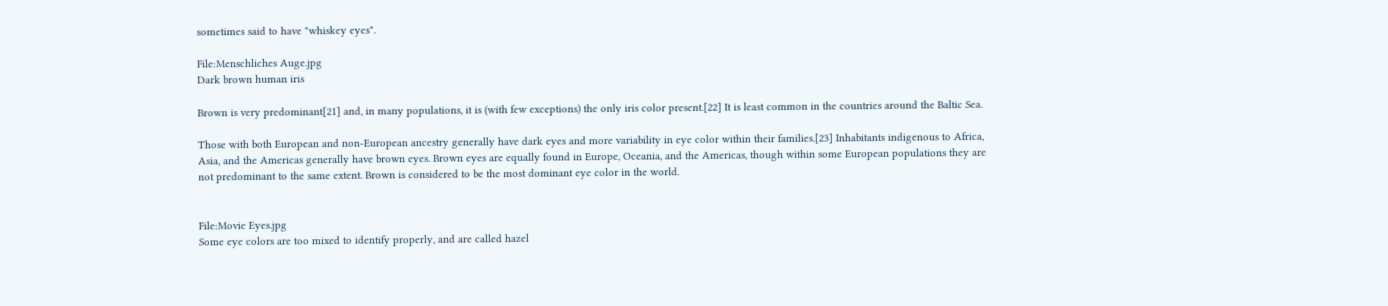sometimes said to have "whiskey eyes".

File:Menschliches Auge.jpg
Dark brown human iris

Brown is very predominant[21] and, in many populations, it is (with few exceptions) the only iris color present.[22] It is least common in the countries around the Baltic Sea.

Those with both European and non-European ancestry generally have dark eyes and more variability in eye color within their families.[23] Inhabitants indigenous to Africa, Asia, and the Americas generally have brown eyes. Brown eyes are equally found in Europe, Oceania, and the Americas, though within some European populations they are not predominant to the same extent. Brown is considered to be the most dominant eye color in the world.


File:Movie Eyes.jpg
Some eye colors are too mixed to identify properly, and are called hazel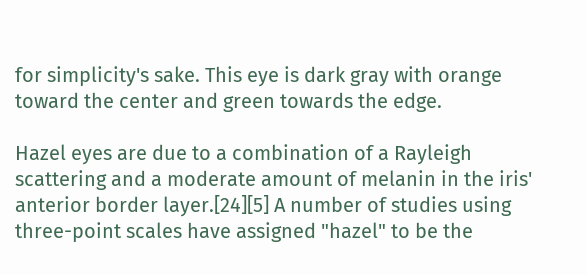for simplicity's sake. This eye is dark gray with orange toward the center and green towards the edge.

Hazel eyes are due to a combination of a Rayleigh scattering and a moderate amount of melanin in the iris' anterior border layer.[24][5] A number of studies using three-point scales have assigned "hazel" to be the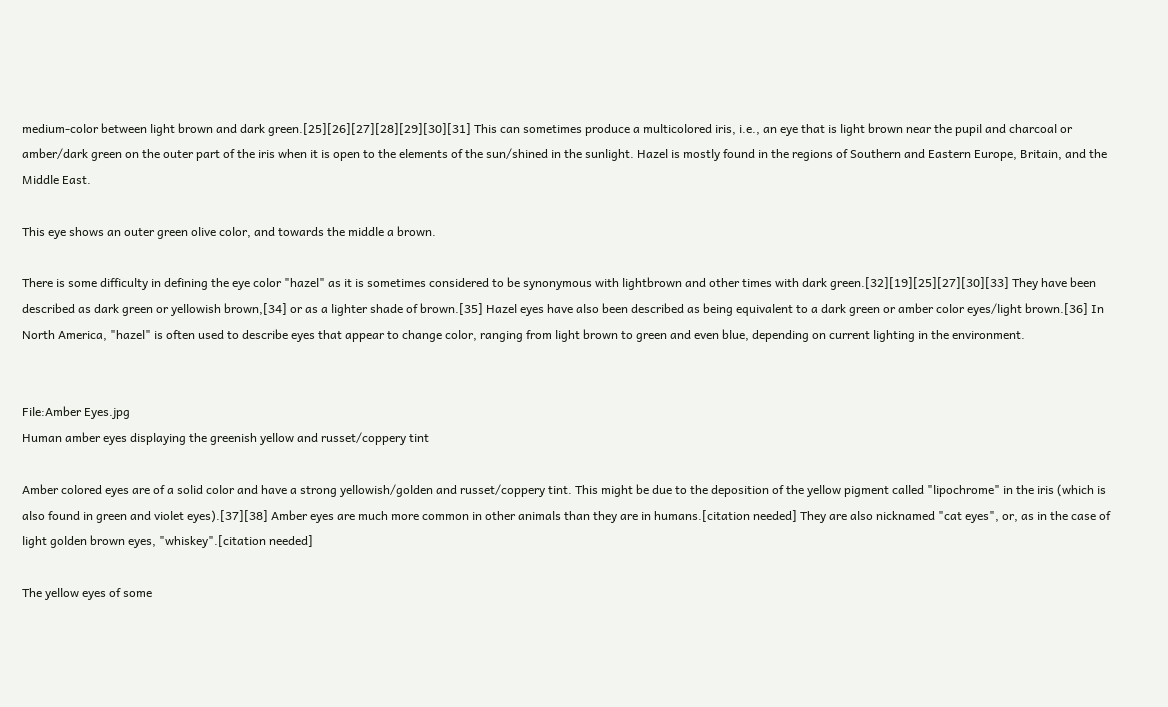medium-color between light brown and dark green.[25][26][27][28][29][30][31] This can sometimes produce a multicolored iris, i.e., an eye that is light brown near the pupil and charcoal or amber/dark green on the outer part of the iris when it is open to the elements of the sun/shined in the sunlight. Hazel is mostly found in the regions of Southern and Eastern Europe, Britain, and the Middle East.

This eye shows an outer green olive color, and towards the middle a brown.

There is some difficulty in defining the eye color "hazel" as it is sometimes considered to be synonymous with lightbrown and other times with dark green.[32][19][25][27][30][33] They have been described as dark green or yellowish brown,[34] or as a lighter shade of brown.[35] Hazel eyes have also been described as being equivalent to a dark green or amber color eyes/light brown.[36] In North America, "hazel" is often used to describe eyes that appear to change color, ranging from light brown to green and even blue, depending on current lighting in the environment.


File:Amber Eyes.jpg
Human amber eyes displaying the greenish yellow and russet/coppery tint

Amber colored eyes are of a solid color and have a strong yellowish/golden and russet/coppery tint. This might be due to the deposition of the yellow pigment called "lipochrome" in the iris (which is also found in green and violet eyes).[37][38] Amber eyes are much more common in other animals than they are in humans.[citation needed] They are also nicknamed "cat eyes", or, as in the case of light golden brown eyes, "whiskey".[citation needed]

The yellow eyes of some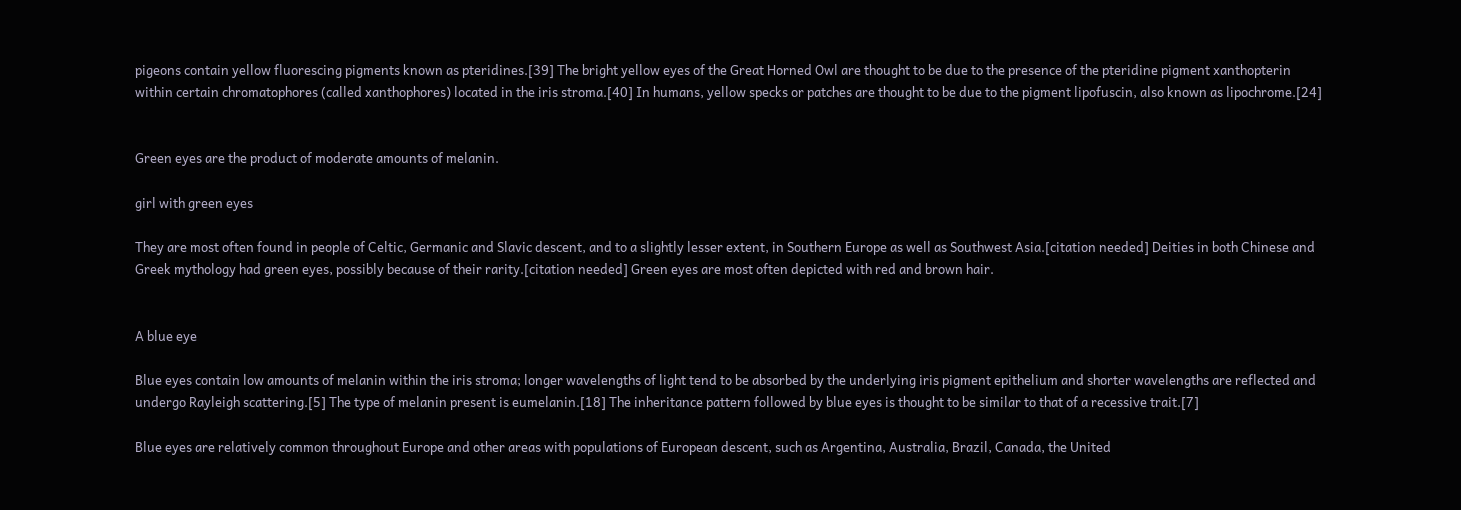pigeons contain yellow fluorescing pigments known as pteridines.[39] The bright yellow eyes of the Great Horned Owl are thought to be due to the presence of the pteridine pigment xanthopterin within certain chromatophores (called xanthophores) located in the iris stroma.[40] In humans, yellow specks or patches are thought to be due to the pigment lipofuscin, also known as lipochrome.[24]


Green eyes are the product of moderate amounts of melanin.

girl with green eyes

They are most often found in people of Celtic, Germanic and Slavic descent, and to a slightly lesser extent, in Southern Europe as well as Southwest Asia.[citation needed] Deities in both Chinese and Greek mythology had green eyes, possibly because of their rarity.[citation needed] Green eyes are most often depicted with red and brown hair.


A blue eye

Blue eyes contain low amounts of melanin within the iris stroma; longer wavelengths of light tend to be absorbed by the underlying iris pigment epithelium and shorter wavelengths are reflected and undergo Rayleigh scattering.[5] The type of melanin present is eumelanin.[18] The inheritance pattern followed by blue eyes is thought to be similar to that of a recessive trait.[7]

Blue eyes are relatively common throughout Europe and other areas with populations of European descent, such as Argentina, Australia, Brazil, Canada, the United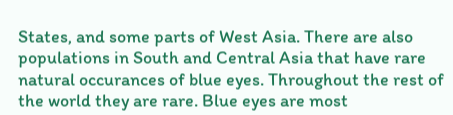States, and some parts of West Asia. There are also populations in South and Central Asia that have rare natural occurances of blue eyes. Throughout the rest of the world they are rare. Blue eyes are most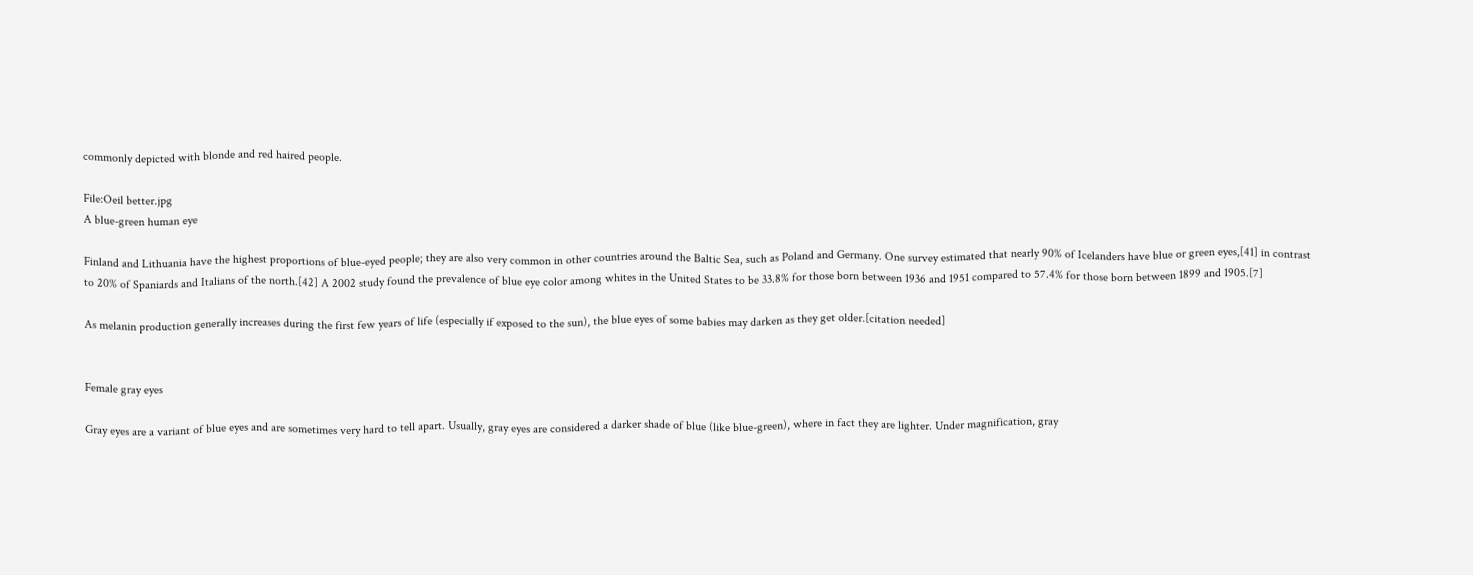commonly depicted with blonde and red haired people.

File:Oeil better.jpg
A blue-green human eye

Finland and Lithuania have the highest proportions of blue-eyed people; they are also very common in other countries around the Baltic Sea, such as Poland and Germany. One survey estimated that nearly 90% of Icelanders have blue or green eyes,[41] in contrast to 20% of Spaniards and Italians of the north.[42] A 2002 study found the prevalence of blue eye color among whites in the United States to be 33.8% for those born between 1936 and 1951 compared to 57.4% for those born between 1899 and 1905.[7]

As melanin production generally increases during the first few years of life (especially if exposed to the sun), the blue eyes of some babies may darken as they get older.[citation needed]


Female gray eyes

Gray eyes are a variant of blue eyes and are sometimes very hard to tell apart. Usually, gray eyes are considered a darker shade of blue (like blue-green), where in fact they are lighter. Under magnification, gray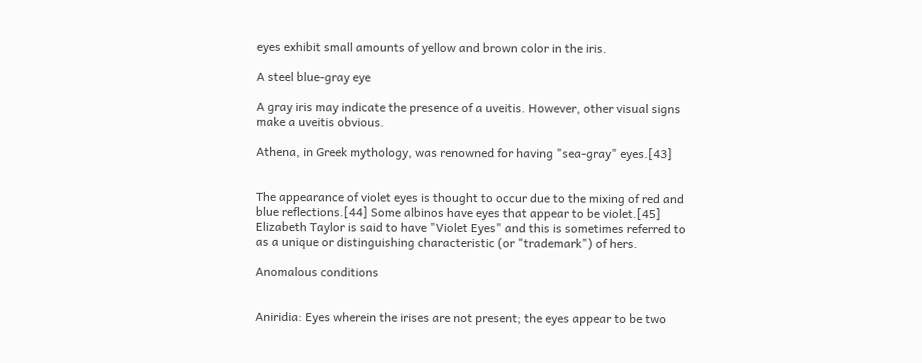eyes exhibit small amounts of yellow and brown color in the iris.

A steel blue-gray eye

A gray iris may indicate the presence of a uveitis. However, other visual signs make a uveitis obvious.

Athena, in Greek mythology, was renowned for having "sea-gray" eyes.[43]


The appearance of violet eyes is thought to occur due to the mixing of red and blue reflections.[44] Some albinos have eyes that appear to be violet.[45] Elizabeth Taylor is said to have "Violet Eyes" and this is sometimes referred to as a unique or distinguishing characteristic (or "trademark") of hers.

Anomalous conditions


Aniridia: Eyes wherein the irises are not present; the eyes appear to be two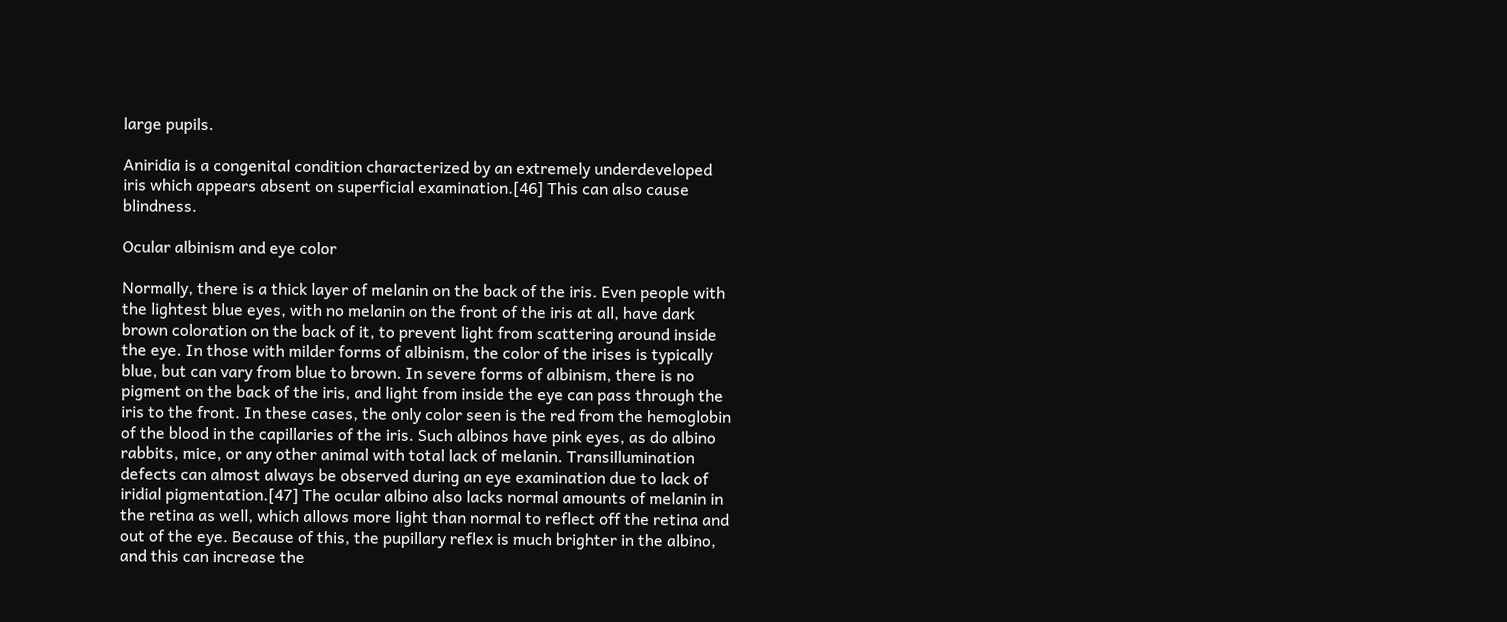large pupils.

Aniridia is a congenital condition characterized by an extremely underdeveloped iris which appears absent on superficial examination.[46] This can also cause blindness.

Ocular albinism and eye color

Normally, there is a thick layer of melanin on the back of the iris. Even people with the lightest blue eyes, with no melanin on the front of the iris at all, have dark brown coloration on the back of it, to prevent light from scattering around inside the eye. In those with milder forms of albinism, the color of the irises is typically blue, but can vary from blue to brown. In severe forms of albinism, there is no pigment on the back of the iris, and light from inside the eye can pass through the iris to the front. In these cases, the only color seen is the red from the hemoglobin of the blood in the capillaries of the iris. Such albinos have pink eyes, as do albino rabbits, mice, or any other animal with total lack of melanin. Transillumination defects can almost always be observed during an eye examination due to lack of iridial pigmentation.[47] The ocular albino also lacks normal amounts of melanin in the retina as well, which allows more light than normal to reflect off the retina and out of the eye. Because of this, the pupillary reflex is much brighter in the albino, and this can increase the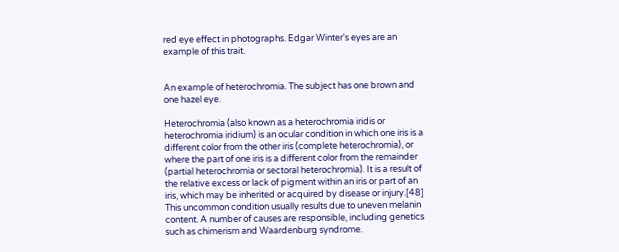red eye effect in photographs. Edgar Winter's eyes are an example of this trait.


An example of heterochromia. The subject has one brown and one hazel eye.

Heterochromia (also known as a heterochromia iridis or heterochromia iridium) is an ocular condition in which one iris is a different color from the other iris (complete heterochromia), or where the part of one iris is a different color from the remainder (partial heterochromia or sectoral heterochromia). It is a result of the relative excess or lack of pigment within an iris or part of an iris, which may be inherited or acquired by disease or injury.[48] This uncommon condition usually results due to uneven melanin content. A number of causes are responsible, including genetics such as chimerism and Waardenburg syndrome.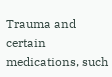Trauma and certain medications, such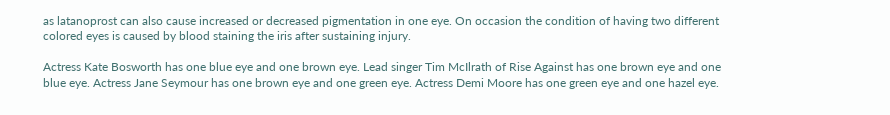as latanoprost can also cause increased or decreased pigmentation in one eye. On occasion the condition of having two different colored eyes is caused by blood staining the iris after sustaining injury.

Actress Kate Bosworth has one blue eye and one brown eye. Lead singer Tim McIlrath of Rise Against has one brown eye and one blue eye. Actress Jane Seymour has one brown eye and one green eye. Actress Demi Moore has one green eye and one hazel eye.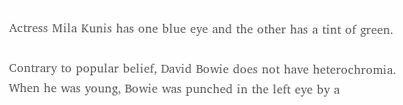Actress Mila Kunis has one blue eye and the other has a tint of green.

Contrary to popular belief, David Bowie does not have heterochromia. When he was young, Bowie was punched in the left eye by a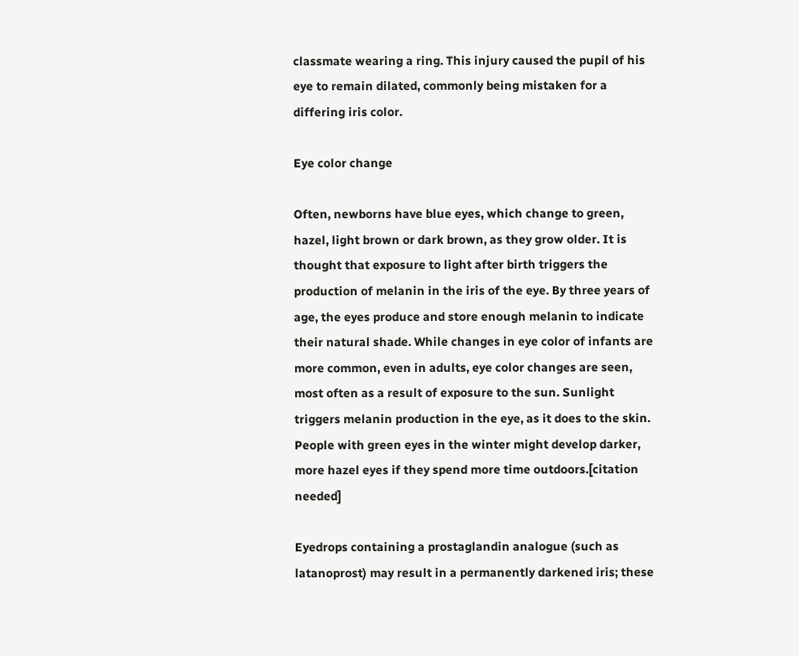classmate wearing a ring. This injury caused the pupil of his eye to remain dilated, commonly being mistaken for a differing iris color.

Eye color change

Often, newborns have blue eyes, which change to green, hazel, light brown or dark brown, as they grow older. It is thought that exposure to light after birth triggers the production of melanin in the iris of the eye. By three years of age, the eyes produce and store enough melanin to indicate their natural shade. While changes in eye color of infants are more common, even in adults, eye color changes are seen, most often as a result of exposure to the sun. Sunlight triggers melanin production in the eye, as it does to the skin. People with green eyes in the winter might develop darker, more hazel eyes if they spend more time outdoors.[citation needed]

Eyedrops containing a prostaglandin analogue (such as latanoprost) may result in a permanently darkened iris; these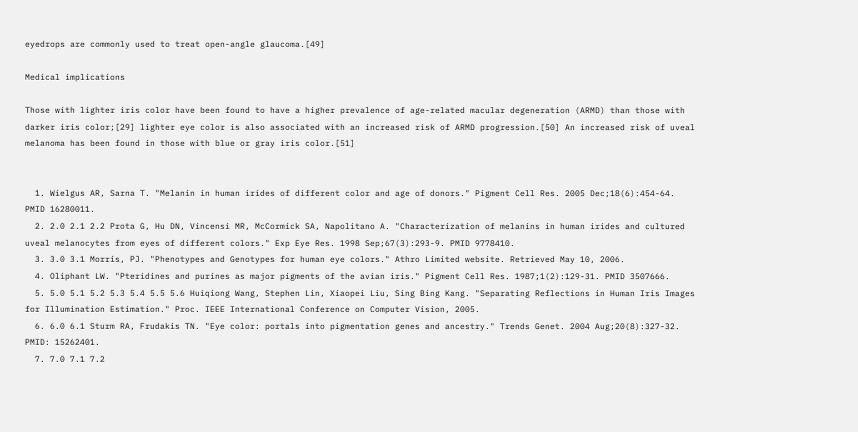eyedrops are commonly used to treat open-angle glaucoma.[49]

Medical implications

Those with lighter iris color have been found to have a higher prevalence of age-related macular degeneration (ARMD) than those with darker iris color;[29] lighter eye color is also associated with an increased risk of ARMD progression.[50] An increased risk of uveal melanoma has been found in those with blue or gray iris color.[51]


  1. Wielgus AR, Sarna T. "Melanin in human irides of different color and age of donors." Pigment Cell Res. 2005 Dec;18(6):454-64. PMID 16280011.
  2. 2.0 2.1 2.2 Prota G, Hu DN, Vincensi MR, McCormick SA, Napolitano A. "Characterization of melanins in human irides and cultured uveal melanocytes from eyes of different colors." Exp Eye Res. 1998 Sep;67(3):293-9. PMID 9778410.
  3. 3.0 3.1 Morris, PJ. "Phenotypes and Genotypes for human eye colors." Athro Limited website. Retrieved May 10, 2006.
  4. Oliphant LW. "Pteridines and purines as major pigments of the avian iris." Pigment Cell Res. 1987;1(2):129-31. PMID 3507666.
  5. 5.0 5.1 5.2 5.3 5.4 5.5 5.6 Huiqiong Wang, Stephen Lin, Xiaopei Liu, Sing Bing Kang. "Separating Reflections in Human Iris Images for Illumination Estimation." Proc. IEEE International Conference on Computer Vision, 2005.
  6. 6.0 6.1 Sturm RA, Frudakis TN. "Eye color: portals into pigmentation genes and ancestry." Trends Genet. 2004 Aug;20(8):327-32. PMID: 15262401.
  7. 7.0 7.1 7.2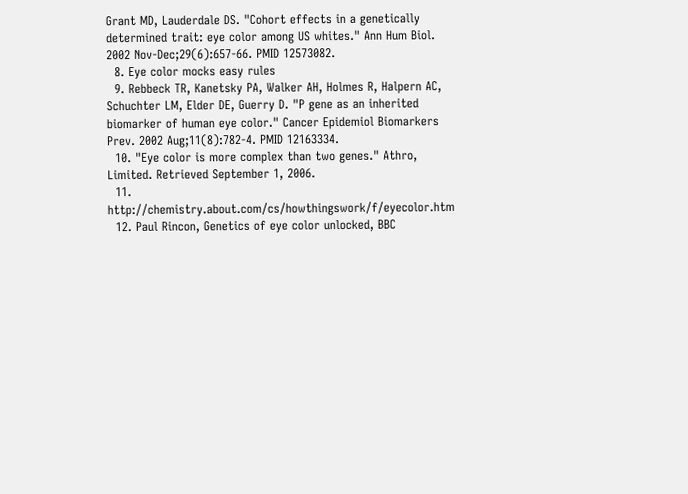Grant MD, Lauderdale DS. "Cohort effects in a genetically determined trait: eye color among US whites." Ann Hum Biol. 2002 Nov-Dec;29(6):657-66. PMID 12573082.
  8. Eye color mocks easy rules
  9. Rebbeck TR, Kanetsky PA, Walker AH, Holmes R, Halpern AC, Schuchter LM, Elder DE, Guerry D. "P gene as an inherited biomarker of human eye color." Cancer Epidemiol Biomarkers Prev. 2002 Aug;11(8):782-4. PMID 12163334.
  10. "Eye color is more complex than two genes." Athro, Limited. Retrieved September 1, 2006.
  11. http://chemistry.about.com/cs/howthingswork/f/eyecolor.htm
  12. Paul Rincon, Genetics of eye color unlocked, BBC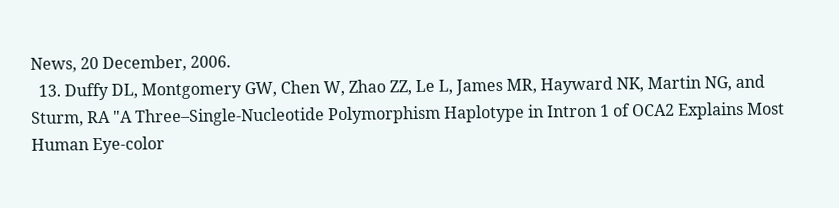News, 20 December, 2006.
  13. Duffy DL, Montgomery GW, Chen W, Zhao ZZ, Le L, James MR, Hayward NK, Martin NG, and Sturm, RA "A Three–Single-Nucleotide Polymorphism Haplotype in Intron 1 of OCA2 Explains Most Human Eye-color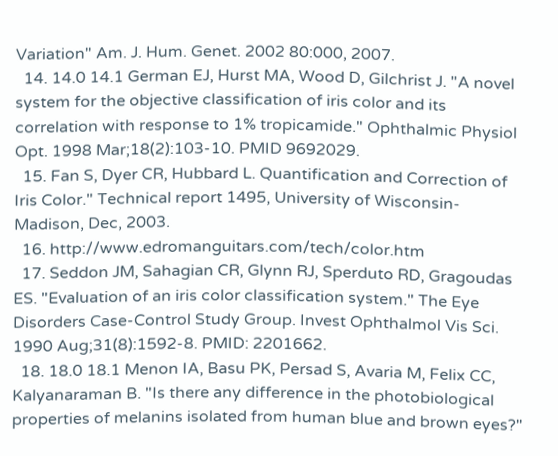Variation" Am. J. Hum. Genet. 2002 80:000, 2007.
  14. 14.0 14.1 German EJ, Hurst MA, Wood D, Gilchrist J. "A novel system for the objective classification of iris color and its correlation with response to 1% tropicamide." Ophthalmic Physiol Opt. 1998 Mar;18(2):103-10. PMID 9692029.
  15. Fan S, Dyer CR, Hubbard L. Quantification and Correction of Iris Color." Technical report 1495, University of Wisconsin-Madison, Dec, 2003.
  16. http://www.edromanguitars.com/tech/color.htm
  17. Seddon JM, Sahagian CR, Glynn RJ, Sperduto RD, Gragoudas ES. "Evaluation of an iris color classification system." The Eye Disorders Case-Control Study Group. Invest Ophthalmol Vis Sci. 1990 Aug;31(8):1592-8. PMID: 2201662.
  18. 18.0 18.1 Menon IA, Basu PK, Persad S, Avaria M, Felix CC, Kalyanaraman B. "Is there any difference in the photobiological properties of melanins isolated from human blue and brown eyes?"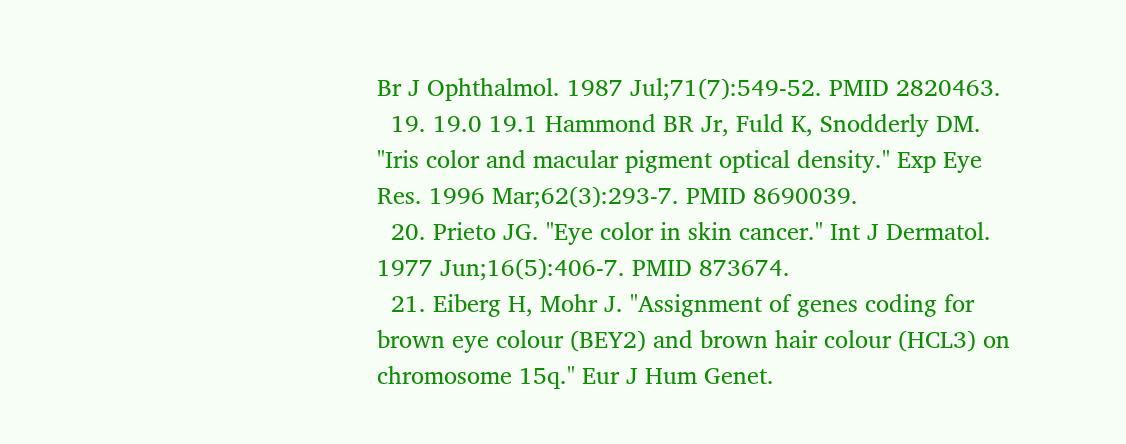Br J Ophthalmol. 1987 Jul;71(7):549-52. PMID 2820463.
  19. 19.0 19.1 Hammond BR Jr, Fuld K, Snodderly DM. "Iris color and macular pigment optical density." Exp Eye Res. 1996 Mar;62(3):293-7. PMID 8690039.
  20. Prieto JG. "Eye color in skin cancer." Int J Dermatol. 1977 Jun;16(5):406-7. PMID 873674.
  21. Eiberg H, Mohr J. "Assignment of genes coding for brown eye colour (BEY2) and brown hair colour (HCL3) on chromosome 15q." Eur J Hum Genet.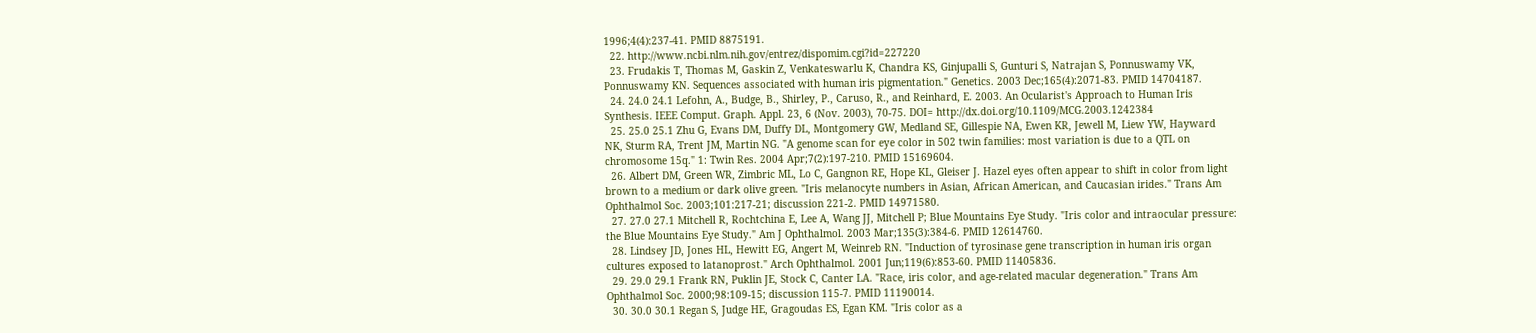1996;4(4):237-41. PMID 8875191.
  22. http://www.ncbi.nlm.nih.gov/entrez/dispomim.cgi?id=227220
  23. Frudakis T, Thomas M, Gaskin Z, Venkateswarlu K, Chandra KS, Ginjupalli S, Gunturi S, Natrajan S, Ponnuswamy VK, Ponnuswamy KN. Sequences associated with human iris pigmentation." Genetics. 2003 Dec;165(4):2071-83. PMID 14704187.
  24. 24.0 24.1 Lefohn, A., Budge, B., Shirley, P., Caruso, R., and Reinhard, E. 2003. An Ocularist's Approach to Human Iris Synthesis. IEEE Comput. Graph. Appl. 23, 6 (Nov. 2003), 70-75. DOI= http://dx.doi.org/10.1109/MCG.2003.1242384
  25. 25.0 25.1 Zhu G, Evans DM, Duffy DL, Montgomery GW, Medland SE, Gillespie NA, Ewen KR, Jewell M, Liew YW, Hayward NK, Sturm RA, Trent JM, Martin NG. "A genome scan for eye color in 502 twin families: most variation is due to a QTL on chromosome 15q." 1: Twin Res. 2004 Apr;7(2):197-210. PMID 15169604.
  26. Albert DM, Green WR, Zimbric ML, Lo C, Gangnon RE, Hope KL, Gleiser J. Hazel eyes often appear to shift in color from light brown to a medium or dark olive green. "Iris melanocyte numbers in Asian, African American, and Caucasian irides." Trans Am Ophthalmol Soc. 2003;101:217-21; discussion 221-2. PMID 14971580.
  27. 27.0 27.1 Mitchell R, Rochtchina E, Lee A, Wang JJ, Mitchell P; Blue Mountains Eye Study. "Iris color and intraocular pressure: the Blue Mountains Eye Study." Am J Ophthalmol. 2003 Mar;135(3):384-6. PMID 12614760.
  28. Lindsey JD, Jones HL, Hewitt EG, Angert M, Weinreb RN. "Induction of tyrosinase gene transcription in human iris organ cultures exposed to latanoprost." Arch Ophthalmol. 2001 Jun;119(6):853-60. PMID 11405836.
  29. 29.0 29.1 Frank RN, Puklin JE, Stock C, Canter LA. "Race, iris color, and age-related macular degeneration." Trans Am Ophthalmol Soc. 2000;98:109-15; discussion 115-7. PMID 11190014.
  30. 30.0 30.1 Regan S, Judge HE, Gragoudas ES, Egan KM. "Iris color as a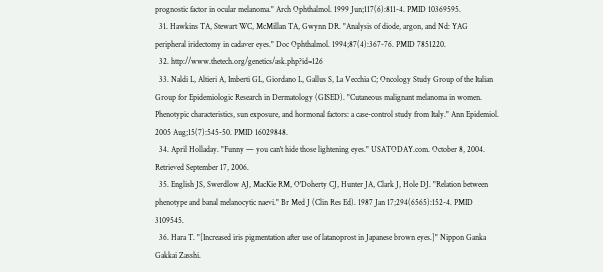prognostic factor in ocular melanoma." Arch Ophthalmol. 1999 Jun;117(6):811-4. PMID 10369595.
  31. Hawkins TA, Stewart WC, McMillan TA, Gwynn DR. "Analysis of diode, argon, and Nd: YAG peripheral iridectomy in cadaver eyes." Doc Ophthalmol. 1994;87(4):367-76. PMID 7851220.
  32. http://www.thetech.org/genetics/ask.php?id=126
  33. Naldi L, Altieri A, Imberti GL, Giordano L, Gallus S, La Vecchia C; Oncology Study Group of the Italian Group for Epidemiologic Research in Dermatology (GISED). "Cutaneous malignant melanoma in women. Phenotypic characteristics, sun exposure, and hormonal factors: a case-control study from Italy." Ann Epidemiol. 2005 Aug;15(7):545-50. PMID 16029848.
  34. April Holladay. "Funny — you can't hide those lightening eyes." USATODAY.com. October 8, 2004. Retrieved September 17, 2006.
  35. English JS, Swerdlow AJ, MacKie RM, O'Doherty CJ, Hunter JA, Clark J, Hole DJ. "Relation between phenotype and banal melanocytic naevi." Br Med J (Clin Res Ed). 1987 Jan 17;294(6565):152-4. PMID 3109545.
  36. Hara T. "[Increased iris pigmentation after use of latanoprost in Japanese brown eyes.]" Nippon Ganka Gakkai Zasshi.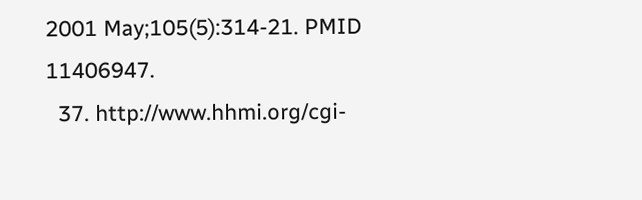2001 May;105(5):314-21. PMID 11406947.
  37. http://www.hhmi.org/cgi-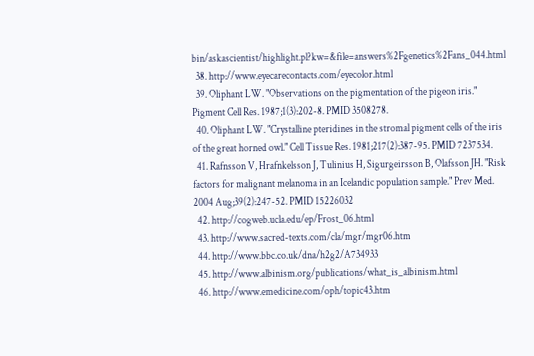bin/askascientist/highlight.pl?kw=&file=answers%2Fgenetics%2Fans_044.html
  38. http://www.eyecarecontacts.com/eyecolor.html
  39. Oliphant LW. "Observations on the pigmentation of the pigeon iris." Pigment Cell Res. 1987;1(3):202-8. PMID 3508278.
  40. Oliphant LW. "Crystalline pteridines in the stromal pigment cells of the iris of the great horned owl." Cell Tissue Res. 1981;217(2):387-95. PMID 7237534.
  41. Rafnsson V, Hrafnkelsson J, Tulinius H, Sigurgeirsson B, Olafsson JH. "Risk factors for malignant melanoma in an Icelandic population sample." Prev Med. 2004 Aug;39(2):247-52. PMID 15226032
  42. http://cogweb.ucla.edu/ep/Frost_06.html
  43. http://www.sacred-texts.com/cla/mgr/mgr06.htm
  44. http://www.bbc.co.uk/dna/h2g2/A734933
  45. http://www.albinism.org/publications/what_is_albinism.html
  46. http://www.emedicine.com/oph/topic43.htm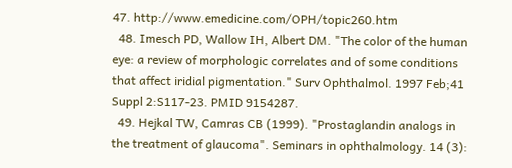47. http://www.emedicine.com/OPH/topic260.htm
  48. Imesch PD, Wallow IH, Albert DM. "The color of the human eye: a review of morphologic correlates and of some conditions that affect iridial pigmentation." Surv Ophthalmol. 1997 Feb;41 Suppl 2:S117-23. PMID 9154287.
  49. Hejkal TW, Camras CB (1999). "Prostaglandin analogs in the treatment of glaucoma". Seminars in ophthalmology. 14 (3):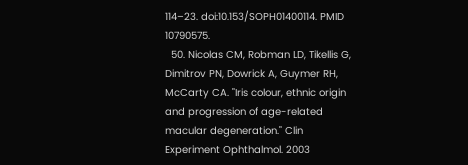114–23. doi:10.153/SOPH01400114. PMID 10790575.
  50. Nicolas CM, Robman LD, Tikellis G, Dimitrov PN, Dowrick A, Guymer RH, McCarty CA. "Iris colour, ethnic origin and progression of age-related macular degeneration." Clin Experiment Ophthalmol. 2003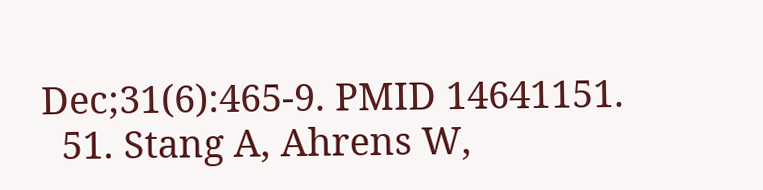Dec;31(6):465-9. PMID 14641151.
  51. Stang A, Ahrens W,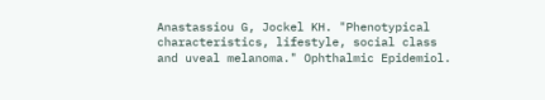Anastassiou G, Jockel KH. "Phenotypical characteristics, lifestyle, social class and uveal melanoma." Ophthalmic Epidemiol.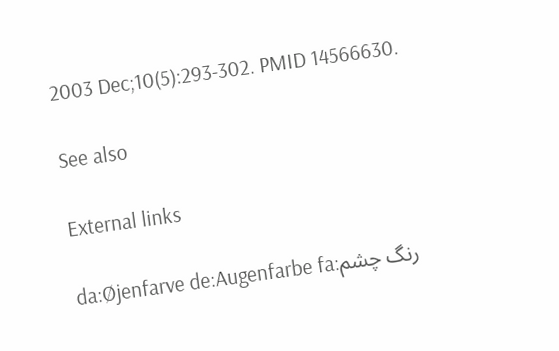2003 Dec;10(5):293-302. PMID 14566630.

See also

External links

da:Øjenfarve de:Augenfarbe fa:رنگ چشم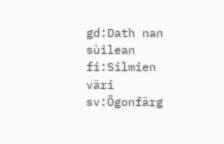gd:Dath nan sùilean fi:Silmien väri sv:Ögonfärg